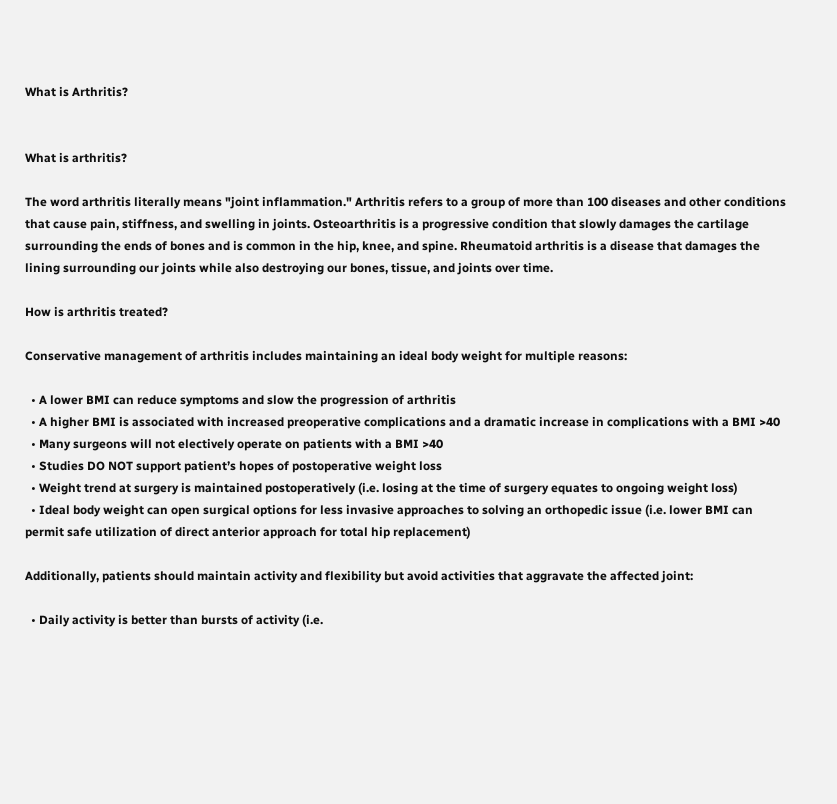What is Arthritis?


What is arthritis?

The word arthritis literally means "joint inflammation." Arthritis refers to a group of more than 100 diseases and other conditions that cause pain, stiffness, and swelling in joints. Osteoarthritis is a progressive condition that slowly damages the cartilage surrounding the ends of bones and is common in the hip, knee, and spine. Rheumatoid arthritis is a disease that damages the lining surrounding our joints while also destroying our bones, tissue, and joints over time.

How is arthritis treated?

Conservative management of arthritis includes maintaining an ideal body weight for multiple reasons:

  • A lower BMI can reduce symptoms and slow the progression of arthritis
  • A higher BMI is associated with increased preoperative complications and a dramatic increase in complications with a BMI >40
  • Many surgeons will not electively operate on patients with a BMI >40
  • Studies DO NOT support patient’s hopes of postoperative weight loss
  • Weight trend at surgery is maintained postoperatively (i.e. losing at the time of surgery equates to ongoing weight loss)
  • Ideal body weight can open surgical options for less invasive approaches to solving an orthopedic issue (i.e. lower BMI can permit safe utilization of direct anterior approach for total hip replacement)

Additionally, patients should maintain activity and flexibility but avoid activities that aggravate the affected joint:

  • Daily activity is better than bursts of activity (i.e.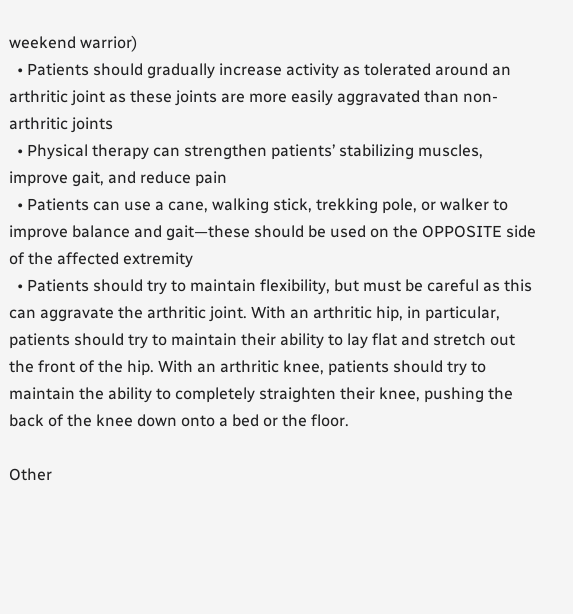weekend warrior)
  • Patients should gradually increase activity as tolerated around an arthritic joint as these joints are more easily aggravated than non-arthritic joints
  • Physical therapy can strengthen patients’ stabilizing muscles, improve gait, and reduce pain
  • Patients can use a cane, walking stick, trekking pole, or walker to improve balance and gait—these should be used on the OPPOSITE side of the affected extremity
  • Patients should try to maintain flexibility, but must be careful as this can aggravate the arthritic joint. With an arthritic hip, in particular, patients should try to maintain their ability to lay flat and stretch out the front of the hip. With an arthritic knee, patients should try to maintain the ability to completely straighten their knee, pushing the back of the knee down onto a bed or the floor.

Other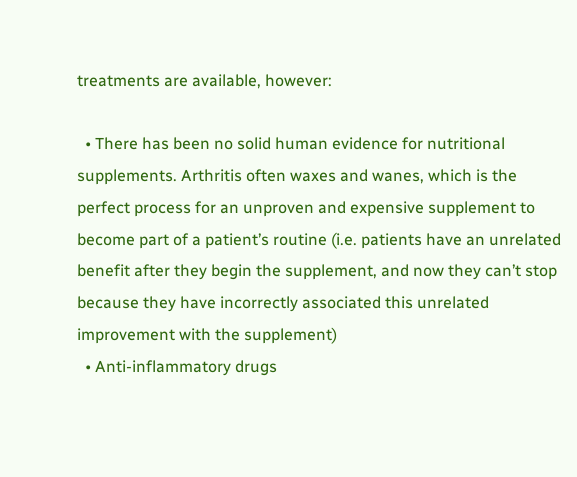treatments are available, however:

  • There has been no solid human evidence for nutritional supplements. Arthritis often waxes and wanes, which is the perfect process for an unproven and expensive supplement to become part of a patient’s routine (i.e. patients have an unrelated benefit after they begin the supplement, and now they can’t stop because they have incorrectly associated this unrelated improvement with the supplement)
  • Anti-inflammatory drugs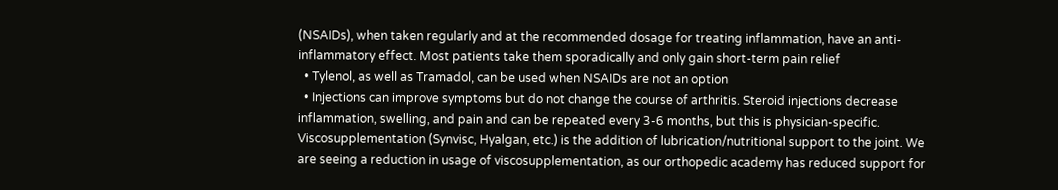(NSAIDs), when taken regularly and at the recommended dosage for treating inflammation, have an anti-inflammatory effect. Most patients take them sporadically and only gain short-term pain relief
  • Tylenol, as well as Tramadol, can be used when NSAIDs are not an option
  • Injections can improve symptoms but do not change the course of arthritis. Steroid injections decrease inflammation, swelling, and pain and can be repeated every 3-6 months, but this is physician-specific. Viscosupplementation (Synvisc, Hyalgan, etc.) is the addition of lubrication/nutritional support to the joint. We are seeing a reduction in usage of viscosupplementation, as our orthopedic academy has reduced support for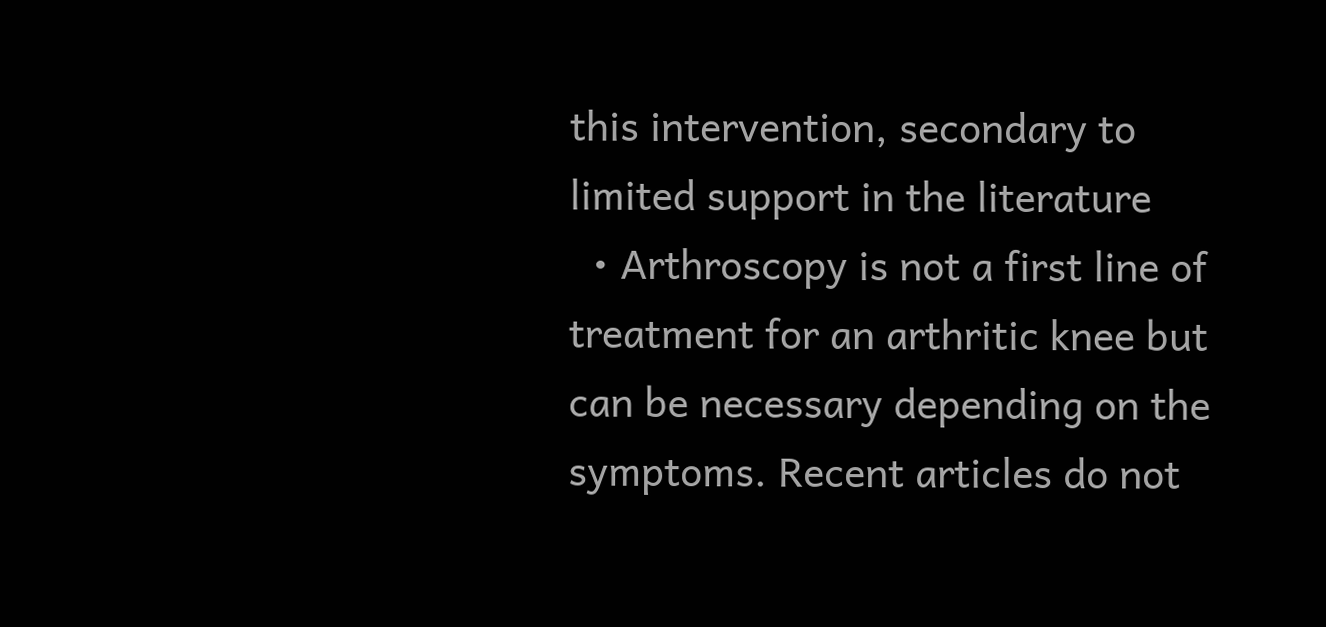this intervention, secondary to limited support in the literature
  • Arthroscopy is not a first line of treatment for an arthritic knee but can be necessary depending on the symptoms. Recent articles do not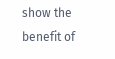show the benefit of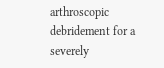arthroscopic debridement for a severely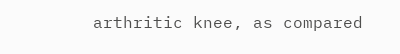arthritic knee, as compared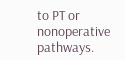to PT or nonoperative pathways.